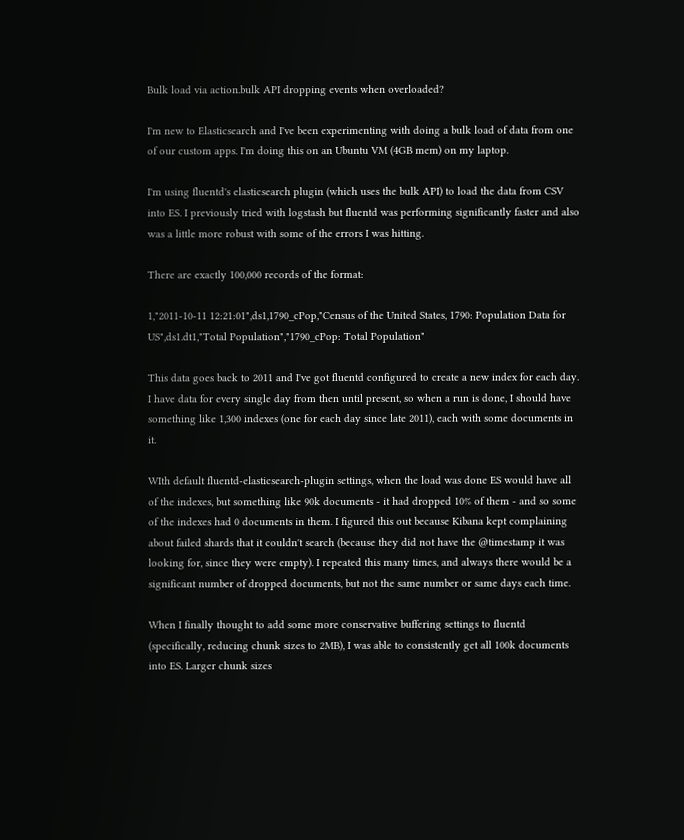Bulk load via action.bulk API dropping events when overloaded?

I'm new to Elasticsearch and I've been experimenting with doing a bulk load of data from one of our custom apps. I'm doing this on an Ubuntu VM (4GB mem) on my laptop.

I'm using fluentd's elasticsearch plugin (which uses the bulk API) to load the data from CSV into ES. I previously tried with logstash but fluentd was performing significantly faster and also was a little more robust with some of the errors I was hitting.

There are exactly 100,000 records of the format:

1,"2011-10-11 12:21:01",ds1,1790_cPop,"Census of the United States, 1790: Population Data for US",ds1.dt1,"Total Population","1790_cPop: Total Population"

This data goes back to 2011 and I've got fluentd configured to create a new index for each day. I have data for every single day from then until present, so when a run is done, I should have something like 1,300 indexes (one for each day since late 2011), each with some documents in it.

WIth default fluentd-elasticsearch-plugin settings, when the load was done ES would have all of the indexes, but something like 90k documents - it had dropped 10% of them - and so some of the indexes had 0 documents in them. I figured this out because Kibana kept complaining about failed shards that it couldn't search (because they did not have the @timestamp it was looking for, since they were empty). I repeated this many times, and always there would be a significant number of dropped documents, but not the same number or same days each time.

When I finally thought to add some more conservative buffering settings to fluentd (specifically, reducing chunk sizes to 2MB), I was able to consistently get all 100k documents into ES. Larger chunk sizes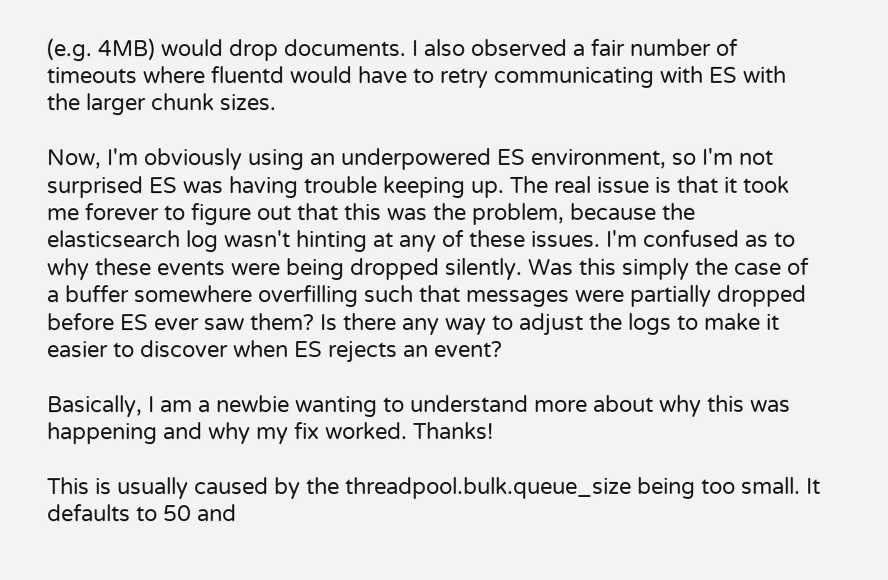(e.g. 4MB) would drop documents. I also observed a fair number of timeouts where fluentd would have to retry communicating with ES with the larger chunk sizes.

Now, I'm obviously using an underpowered ES environment, so I'm not surprised ES was having trouble keeping up. The real issue is that it took me forever to figure out that this was the problem, because the elasticsearch log wasn't hinting at any of these issues. I'm confused as to why these events were being dropped silently. Was this simply the case of a buffer somewhere overfilling such that messages were partially dropped before ES ever saw them? Is there any way to adjust the logs to make it easier to discover when ES rejects an event?

Basically, I am a newbie wanting to understand more about why this was happening and why my fix worked. Thanks!

This is usually caused by the threadpool.bulk.queue_size being too small. It defaults to 50 and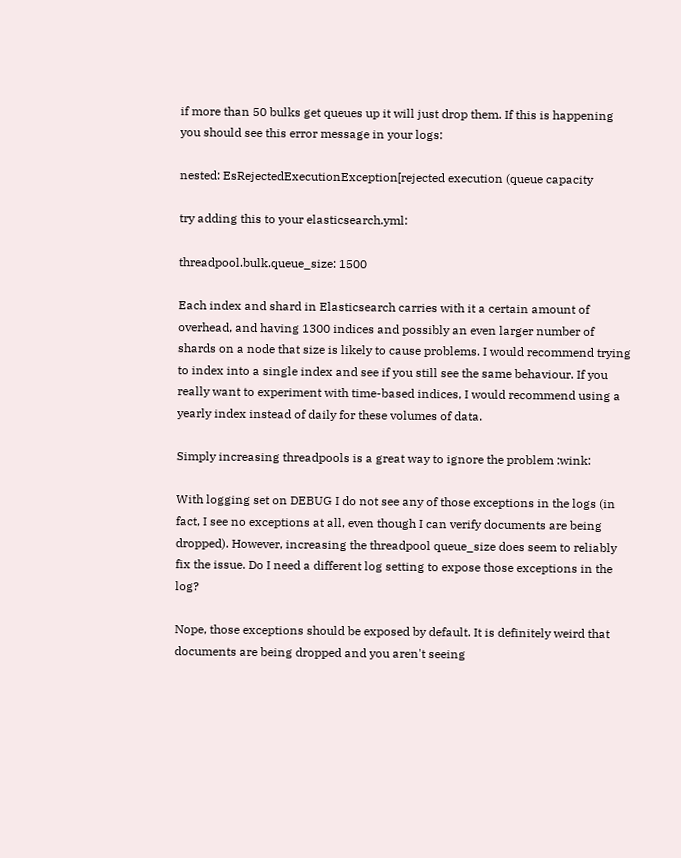if more than 50 bulks get queues up it will just drop them. If this is happening you should see this error message in your logs:

nested: EsRejectedExecutionException[rejected execution (queue capacity

try adding this to your elasticsearch.yml:

threadpool.bulk.queue_size: 1500

Each index and shard in Elasticsearch carries with it a certain amount of overhead, and having 1300 indices and possibly an even larger number of shards on a node that size is likely to cause problems. I would recommend trying to index into a single index and see if you still see the same behaviour. If you really want to experiment with time-based indices, I would recommend using a yearly index instead of daily for these volumes of data.

Simply increasing threadpools is a great way to ignore the problem :wink:

With logging set on DEBUG I do not see any of those exceptions in the logs (in fact, I see no exceptions at all, even though I can verify documents are being dropped). However, increasing the threadpool queue_size does seem to reliably fix the issue. Do I need a different log setting to expose those exceptions in the log?

Nope, those exceptions should be exposed by default. It is definitely weird that documents are being dropped and you aren't seeing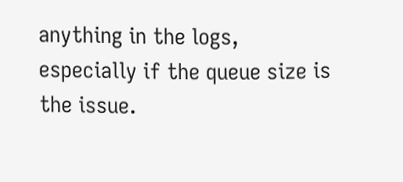anything in the logs, especially if the queue size is the issue.